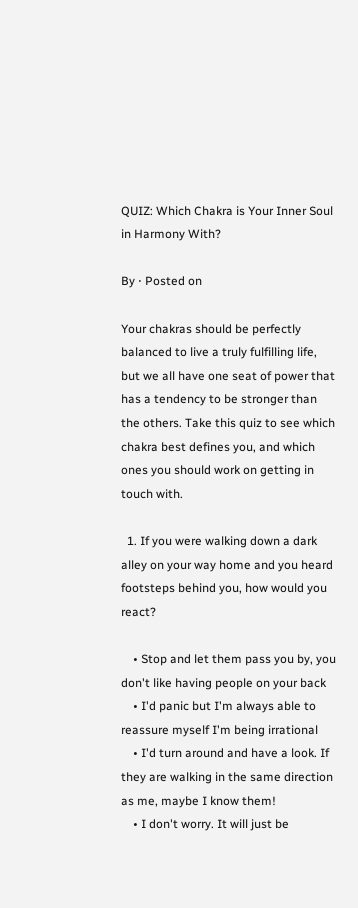QUIZ: Which Chakra is Your Inner Soul in Harmony With?

By ⋅ Posted on

Your chakras should be perfectly balanced to live a truly fulfilling life, but we all have one seat of power that has a tendency to be stronger than the others. Take this quiz to see which chakra best defines you, and which ones you should work on getting in touch with.

  1. If you were walking down a dark alley on your way home and you heard footsteps behind you, how would you react?

    • Stop and let them pass you by, you don't like having people on your back
    • I'd panic but I'm always able to reassure myself I'm being irrational
    • I'd turn around and have a look. If they are walking in the same direction as me, maybe I know them!
    • I don't worry. It will just be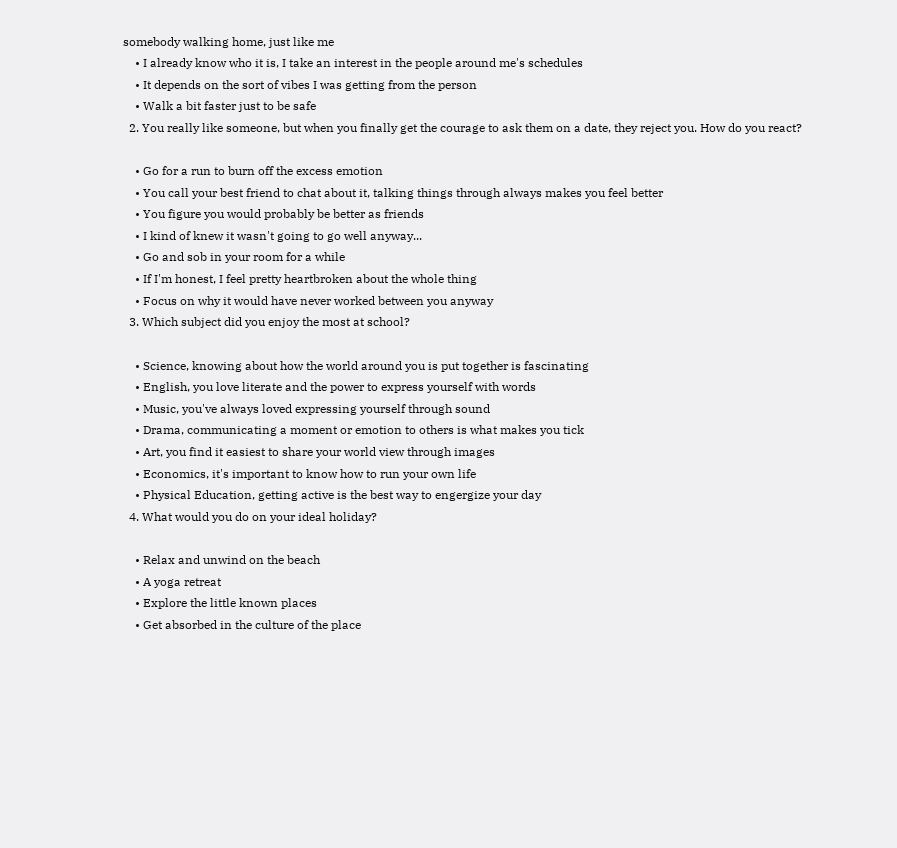somebody walking home, just like me
    • I already know who it is, I take an interest in the people around me's schedules
    • It depends on the sort of vibes I was getting from the person
    • Walk a bit faster just to be safe
  2. You really like someone, but when you finally get the courage to ask them on a date, they reject you. How do you react?

    • Go for a run to burn off the excess emotion
    • You call your best friend to chat about it, talking things through always makes you feel better
    • You figure you would probably be better as friends
    • I kind of knew it wasn't going to go well anyway...
    • Go and sob in your room for a while
    • If I'm honest, I feel pretty heartbroken about the whole thing
    • Focus on why it would have never worked between you anyway
  3. Which subject did you enjoy the most at school?

    • Science, knowing about how the world around you is put together is fascinating
    • English, you love literate and the power to express yourself with words
    • Music, you've always loved expressing yourself through sound
    • Drama, communicating a moment or emotion to others is what makes you tick
    • Art, you find it easiest to share your world view through images
    • Economics, it's important to know how to run your own life
    • Physical Education, getting active is the best way to engergize your day
  4. What would you do on your ideal holiday?

    • Relax and unwind on the beach
    • A yoga retreat
    • Explore the little known places
    • Get absorbed in the culture of the place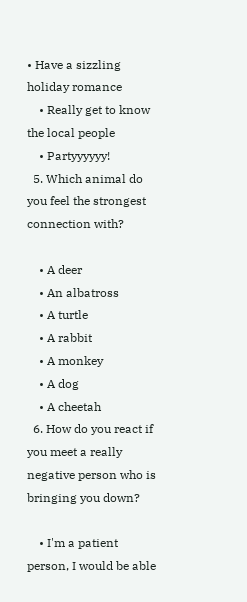• Have a sizzling holiday romance
    • Really get to know the local people
    • Partyyyyyy!
  5. Which animal do you feel the strongest connection with?

    • A deer
    • An albatross
    • A turtle
    • A rabbit
    • A monkey
    • A dog
    • A cheetah
  6. How do you react if you meet a really negative person who is bringing you down?

    • I'm a patient person, I would be able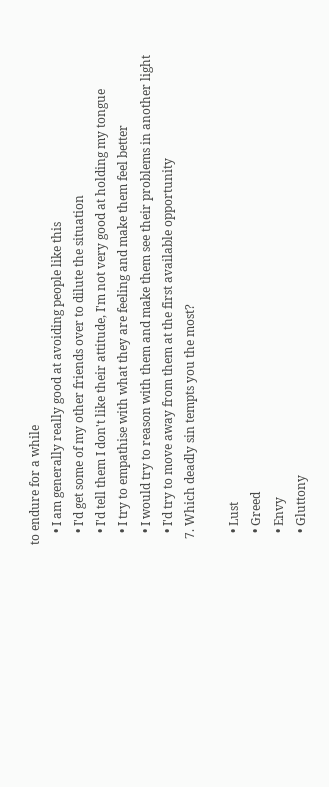to endure for a while
    • I am generally really good at avoiding people like this
    • I'd get some of my other friends over to dilute the situation
    • I'd tell them I don't like their attitude, I'm not very good at holding my tongue
    • I try to empathise with what they are feeling and make them feel better
    • I would try to reason with them and make them see their problems in another light
    • I'd try to move away from them at the first available opportunity
  7. Which deadly sin tempts you the most?

    • Lust
    • Greed
    • Envy
    • Gluttony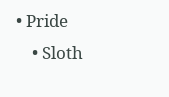• Pride
    • Sloth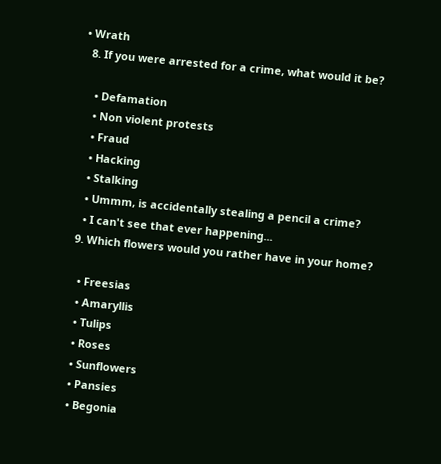• Wrath
  8. If you were arrested for a crime, what would it be?

    • Defamation
    • Non violent protests
    • Fraud
    • Hacking
    • Stalking
    • Ummm, is accidentally stealing a pencil a crime?
    • I can't see that ever happening...
  9. Which flowers would you rather have in your home?

    • Freesias
    • Amaryllis
    • Tulips
    • Roses
    • Sunflowers
    • Pansies
    • Begonia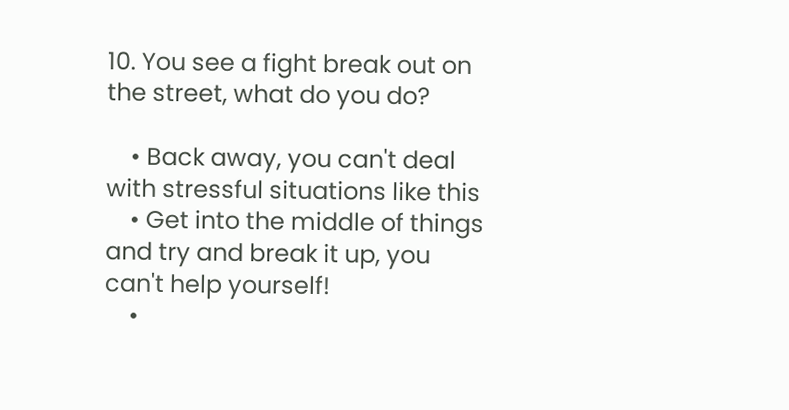10. You see a fight break out on the street, what do you do?

    • Back away, you can't deal with stressful situations like this
    • Get into the middle of things and try and break it up, you can't help yourself!
    •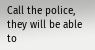Call the police, they will be able to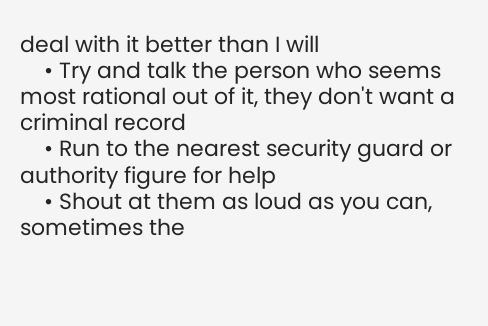deal with it better than I will
    • Try and talk the person who seems most rational out of it, they don't want a criminal record
    • Run to the nearest security guard or authority figure for help
    • Shout at them as loud as you can, sometimes the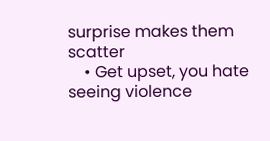surprise makes them scatter
    • Get upset, you hate seeing violence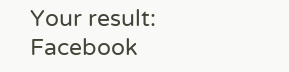Your result:
Facebook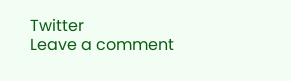Twitter
Leave a comment